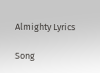Almighty Lyrics

Song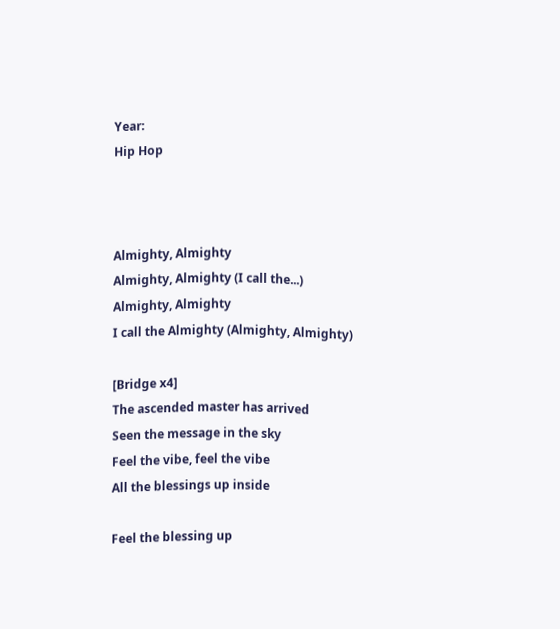Year:
Hip Hop



Almighty, Almighty
Almighty, Almighty (I call the...)
Almighty, Almighty
I call the Almighty (Almighty, Almighty)

[Bridge x4]
The ascended master has arrived
Seen the message in the sky
Feel the vibe, feel the vibe
All the blessings up inside

Feel the blessing up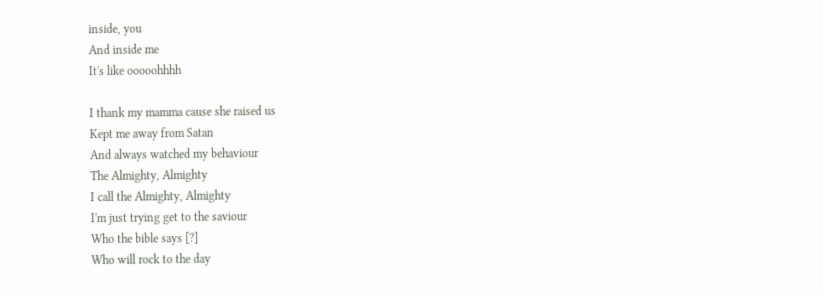inside, you
And inside me
It's like ooooohhhh

I thank my mamma cause she raised us
Kept me away from Satan
And always watched my behaviour
The Almighty, Almighty
I call the Almighty, Almighty
I'm just trying get to the saviour
Who the bible says [?]
Who will rock to the day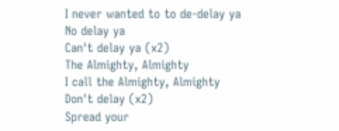I never wanted to to de-delay ya
No delay ya
Can't delay ya (x2)
The Almighty, Almighty
I call the Almighty, Almighty
Don't delay (x2)
Spread your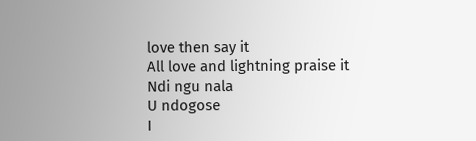love then say it
All love and lightning praise it
Ndi ngu nala
U ndogose
I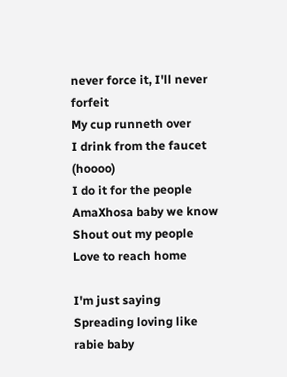never force it, I'll never forfeit
My cup runneth over
I drink from the faucet (hoooo)
I do it for the people
AmaXhosa baby we know
Shout out my people
Love to reach home

I'm just saying
Spreading loving like rabie baby